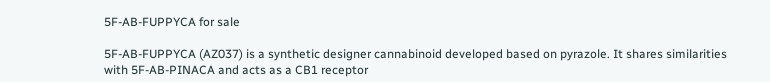5F-AB-FUPPYCA for sale

5F-AB-FUPPYCA (AZ037) is a synthetic designer cannabinoid developed based on pyrazole. It shares similarities with 5F-AB-PINACA and acts as a CB1 receptor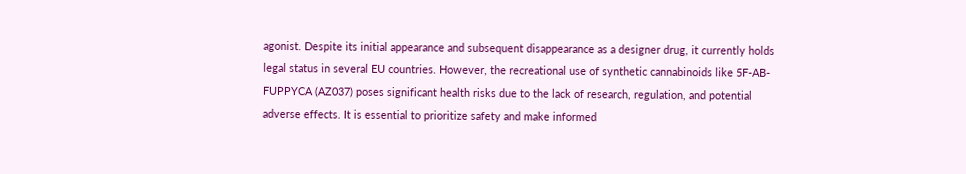agonist. Despite its initial appearance and subsequent disappearance as a designer drug, it currently holds legal status in several EU countries. However, the recreational use of synthetic cannabinoids like 5F-AB-FUPPYCA (AZ037) poses significant health risks due to the lack of research, regulation, and potential adverse effects. It is essential to prioritize safety and make informed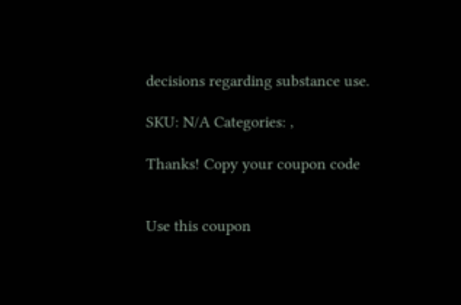decisions regarding substance use.

SKU: N/A Categories: ,

Thanks! Copy your coupon code


Use this coupon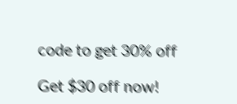code to get 30% off

Get $30 off now!